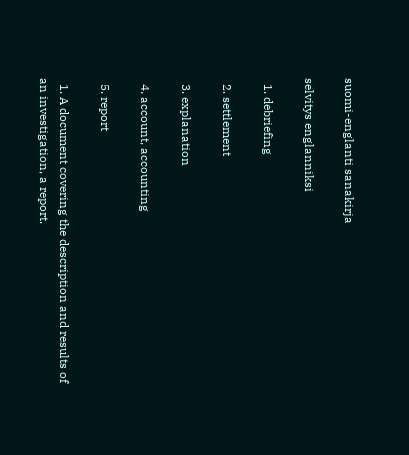suomi-englanti sanakirja

selvitys englanniksi

  1. debriefing

  2. settlement

  3. explanation

  4. account, accounting

  5. report

  1. A document covering the description and results of an investigation, a report.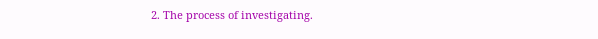2. The process of investigating.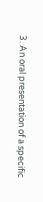3. An oral presentation of a specific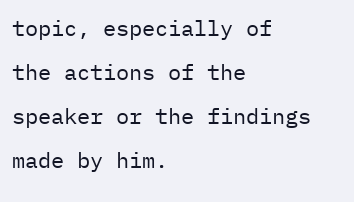topic, especially of the actions of the speaker or the findings made by him.